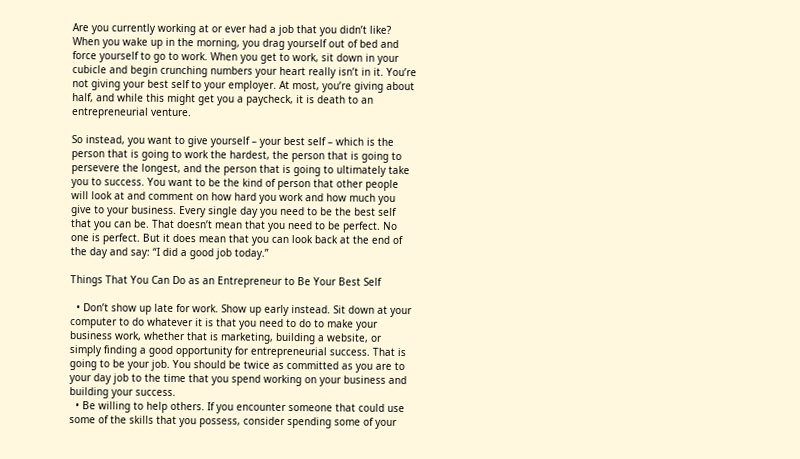Are you currently working at or ever had a job that you didn’t like? When you wake up in the morning, you drag yourself out of bed and force yourself to go to work. When you get to work, sit down in your cubicle and begin crunching numbers your heart really isn’t in it. You’re not giving your best self to your employer. At most, you’re giving about half, and while this might get you a paycheck, it is death to an entrepreneurial venture.

So instead, you want to give yourself – your best self – which is the person that is going to work the hardest, the person that is going to persevere the longest, and the person that is going to ultimately take you to success. You want to be the kind of person that other people will look at and comment on how hard you work and how much you give to your business. Every single day you need to be the best self that you can be. That doesn’t mean that you need to be perfect. No one is perfect. But it does mean that you can look back at the end of the day and say: “I did a good job today.”

Things That You Can Do as an Entrepreneur to Be Your Best Self

  • Don’t show up late for work. Show up early instead. Sit down at your computer to do whatever it is that you need to do to make your business work, whether that is marketing, building a website, or simply finding a good opportunity for entrepreneurial success. That is going to be your job. You should be twice as committed as you are to your day job to the time that you spend working on your business and building your success.
  • Be willing to help others. If you encounter someone that could use some of the skills that you possess, consider spending some of your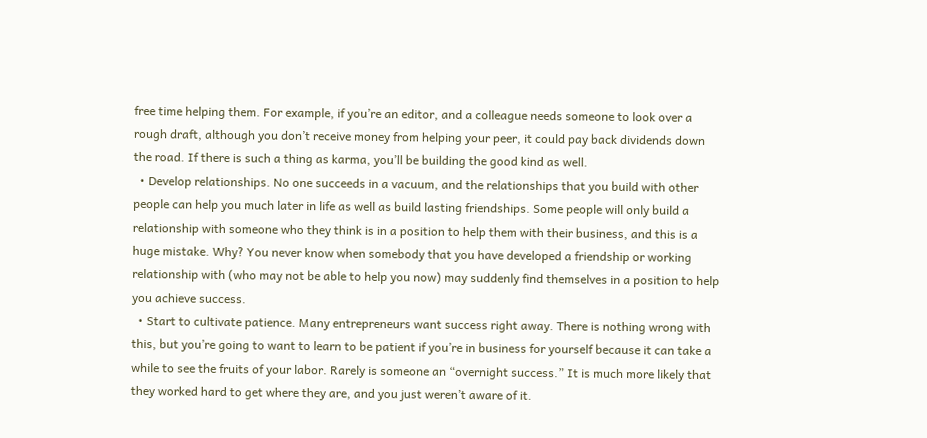free time helping them. For example, if you’re an editor, and a colleague needs someone to look over a rough draft, although you don’t receive money from helping your peer, it could pay back dividends down the road. If there is such a thing as karma, you’ll be building the good kind as well.
  • Develop relationships. No one succeeds in a vacuum, and the relationships that you build with other people can help you much later in life as well as build lasting friendships. Some people will only build a relationship with someone who they think is in a position to help them with their business, and this is a huge mistake. Why? You never know when somebody that you have developed a friendship or working relationship with (who may not be able to help you now) may suddenly find themselves in a position to help you achieve success.
  • Start to cultivate patience. Many entrepreneurs want success right away. There is nothing wrong with this, but you’re going to want to learn to be patient if you’re in business for yourself because it can take a while to see the fruits of your labor. Rarely is someone an “overnight success.” It is much more likely that they worked hard to get where they are, and you just weren’t aware of it.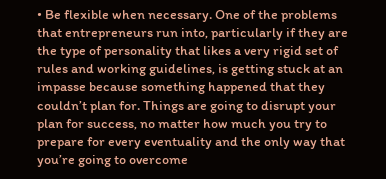• Be flexible when necessary. One of the problems that entrepreneurs run into, particularly if they are the type of personality that likes a very rigid set of rules and working guidelines, is getting stuck at an impasse because something happened that they couldn’t plan for. Things are going to disrupt your plan for success, no matter how much you try to prepare for every eventuality and the only way that you’re going to overcome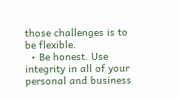those challenges is to be flexible.
  • Be honest. Use integrity in all of your personal and business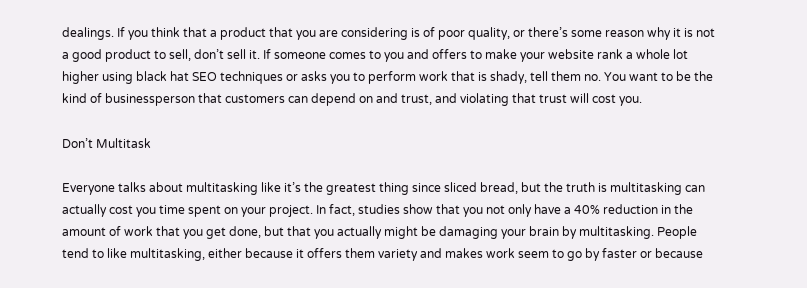dealings. If you think that a product that you are considering is of poor quality, or there’s some reason why it is not a good product to sell, don’t sell it. If someone comes to you and offers to make your website rank a whole lot higher using black hat SEO techniques or asks you to perform work that is shady, tell them no. You want to be the kind of businessperson that customers can depend on and trust, and violating that trust will cost you.

Don’t Multitask

Everyone talks about multitasking like it’s the greatest thing since sliced bread, but the truth is multitasking can actually cost you time spent on your project. In fact, studies show that you not only have a 40% reduction in the amount of work that you get done, but that you actually might be damaging your brain by multitasking. People tend to like multitasking, either because it offers them variety and makes work seem to go by faster or because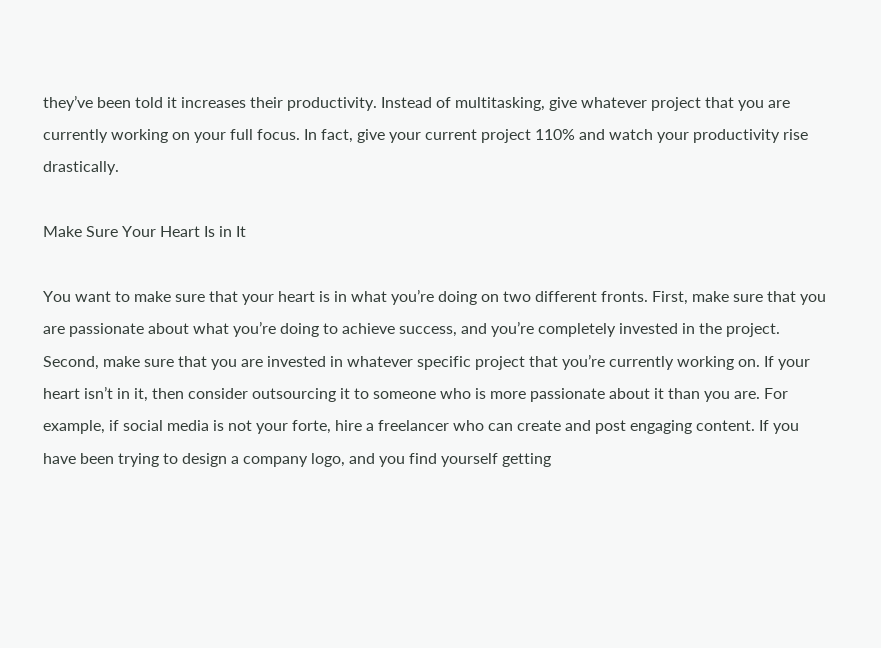they’ve been told it increases their productivity. Instead of multitasking, give whatever project that you are currently working on your full focus. In fact, give your current project 110% and watch your productivity rise drastically.

Make Sure Your Heart Is in It

You want to make sure that your heart is in what you’re doing on two different fronts. First, make sure that you are passionate about what you’re doing to achieve success, and you’re completely invested in the project. Second, make sure that you are invested in whatever specific project that you’re currently working on. If your heart isn’t in it, then consider outsourcing it to someone who is more passionate about it than you are. For example, if social media is not your forte, hire a freelancer who can create and post engaging content. If you have been trying to design a company logo, and you find yourself getting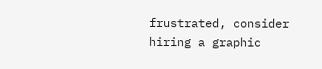frustrated, consider hiring a graphic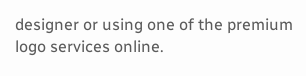designer or using one of the premium logo services online.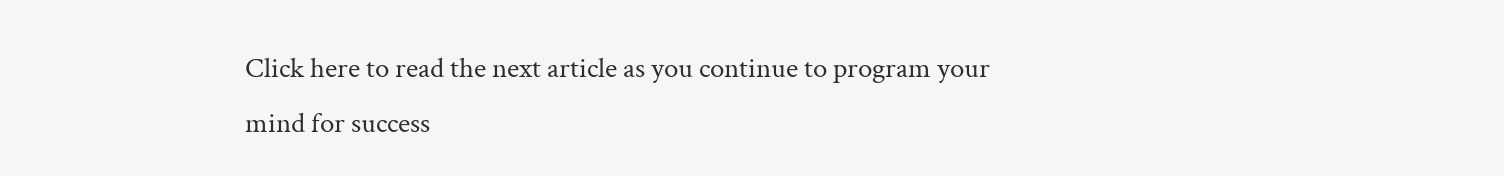Click here to read the next article as you continue to program your mind for success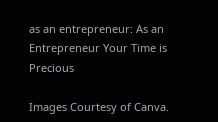as an entrepreneur: As an Entrepreneur Your Time is Precious

Images Courtesy of Canva.